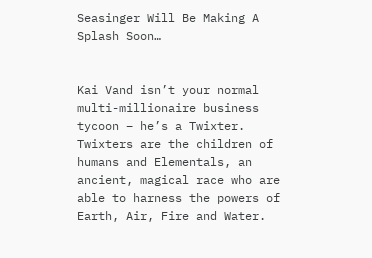Seasinger Will Be Making A Splash Soon…


Kai Vand isn’t your normal multi-millionaire business tycoon – he’s a Twixter. Twixters are the children of humans and Elementals, an ancient, magical race who are able to harness the powers of Earth, Air, Fire and Water.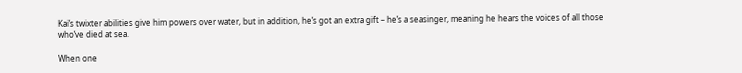Kai’s twixter abilities give him powers over water, but in addition, he’s got an extra gift – he’s a seasinger, meaning he hears the voices of all those who’ve died at sea.

When one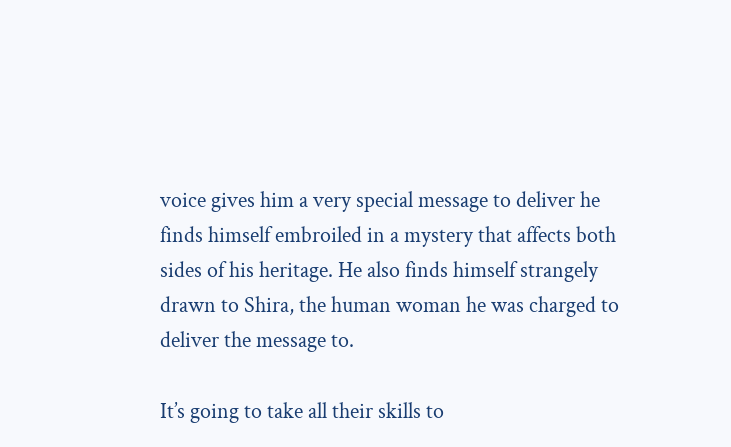voice gives him a very special message to deliver he finds himself embroiled in a mystery that affects both sides of his heritage. He also finds himself strangely drawn to Shira, the human woman he was charged to deliver the message to.

It’s going to take all their skills to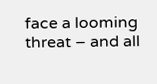face a looming threat – and all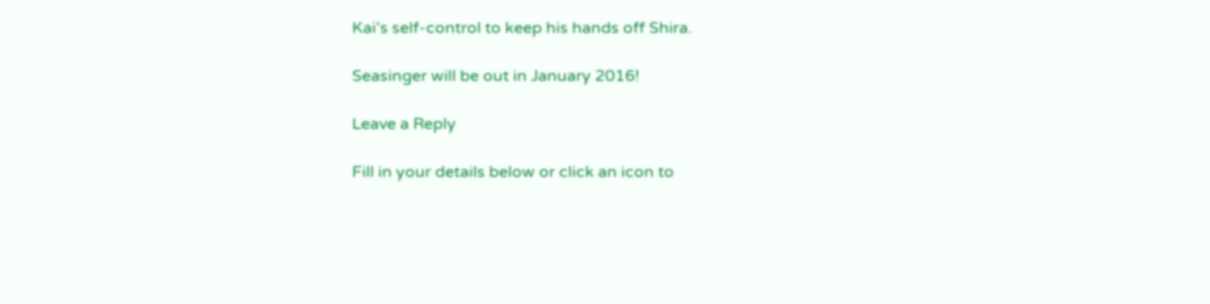Kai’s self-control to keep his hands off Shira.

Seasinger will be out in January 2016!

Leave a Reply

Fill in your details below or click an icon to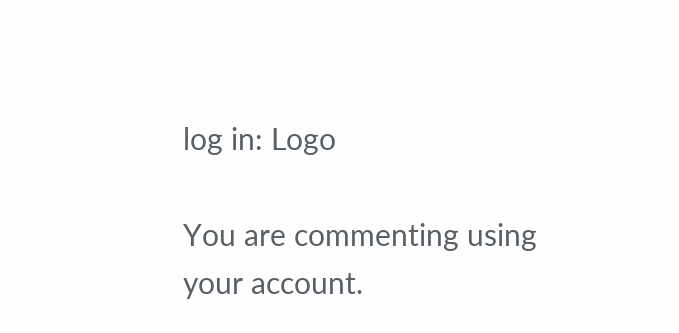log in: Logo

You are commenting using your account.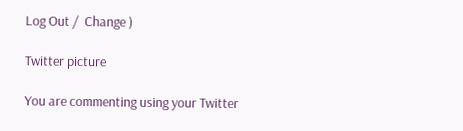Log Out /  Change )

Twitter picture

You are commenting using your Twitter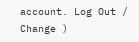account. Log Out /  Change )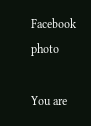Facebook photo

You are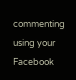commenting using your Facebook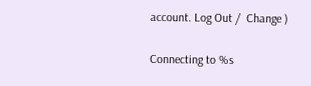account. Log Out /  Change )

Connecting to %s